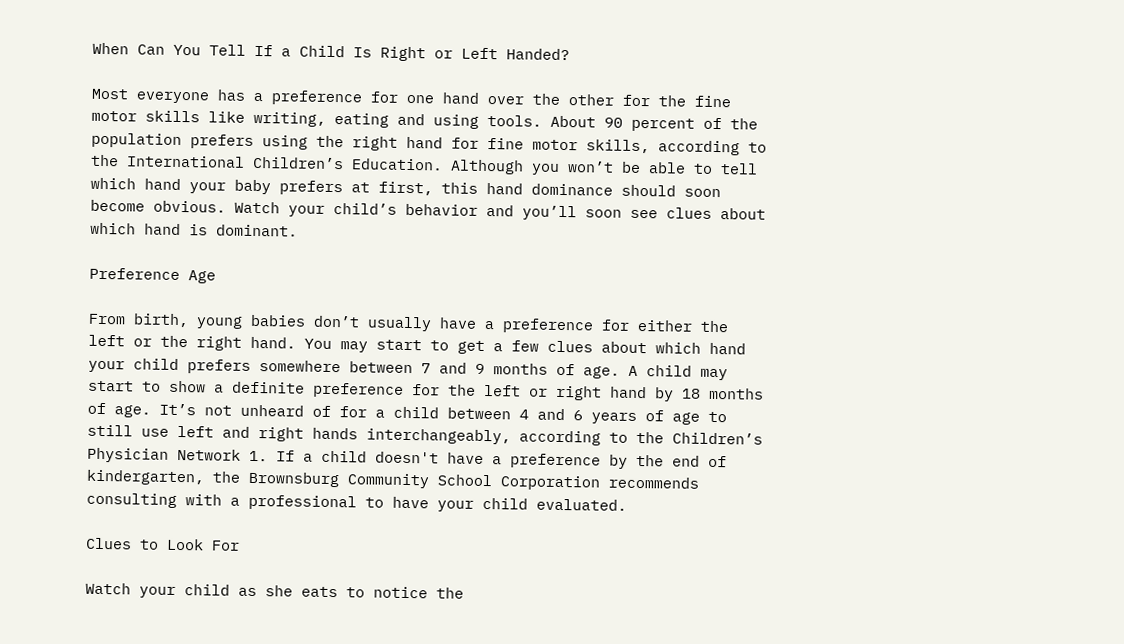When Can You Tell If a Child Is Right or Left Handed?

Most everyone has a preference for one hand over the other for the fine motor skills like writing, eating and using tools. About 90 percent of the population prefers using the right hand for fine motor skills, according to the International Children’s Education. Although you won’t be able to tell which hand your baby prefers at first, this hand dominance should soon become obvious. Watch your child’s behavior and you’ll soon see clues about which hand is dominant.

Preference Age

From birth, young babies don’t usually have a preference for either the left or the right hand. You may start to get a few clues about which hand your child prefers somewhere between 7 and 9 months of age. A child may start to show a definite preference for the left or right hand by 18 months of age. It’s not unheard of for a child between 4 and 6 years of age to still use left and right hands interchangeably, according to the Children’s Physician Network 1. If a child doesn't have a preference by the end of kindergarten, the Brownsburg Community School Corporation recommends consulting with a professional to have your child evaluated.

Clues to Look For

Watch your child as she eats to notice the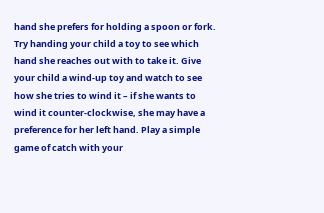hand she prefers for holding a spoon or fork. Try handing your child a toy to see which hand she reaches out with to take it. Give your child a wind-up toy and watch to see how she tries to wind it – if she wants to wind it counter-clockwise, she may have a preference for her left hand. Play a simple game of catch with your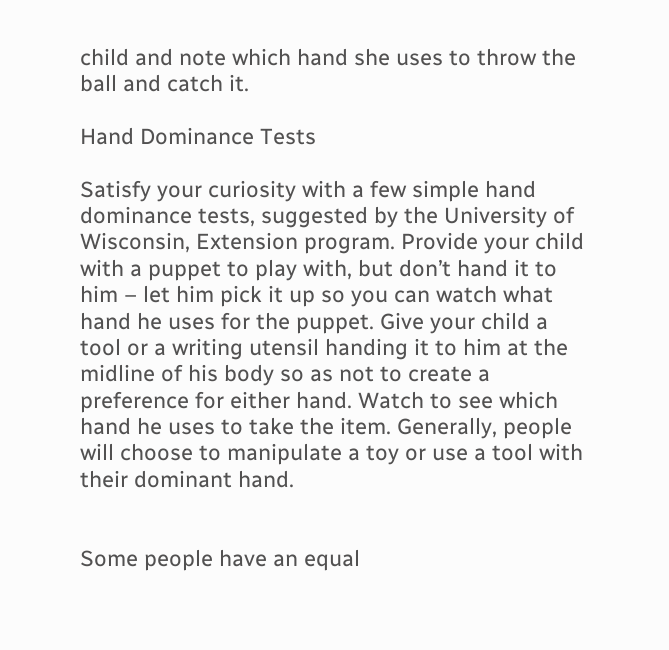child and note which hand she uses to throw the ball and catch it.

Hand Dominance Tests

Satisfy your curiosity with a few simple hand dominance tests, suggested by the University of Wisconsin, Extension program. Provide your child with a puppet to play with, but don’t hand it to him – let him pick it up so you can watch what hand he uses for the puppet. Give your child a tool or a writing utensil handing it to him at the midline of his body so as not to create a preference for either hand. Watch to see which hand he uses to take the item. Generally, people will choose to manipulate a toy or use a tool with their dominant hand.


Some people have an equal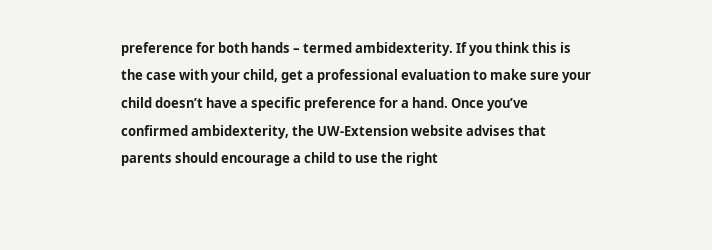preference for both hands – termed ambidexterity. If you think this is the case with your child, get a professional evaluation to make sure your child doesn’t have a specific preference for a hand. Once you’ve confirmed ambidexterity, the UW-Extension website advises that parents should encourage a child to use the right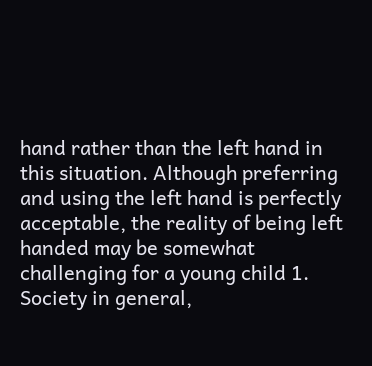hand rather than the left hand in this situation. Although preferring and using the left hand is perfectly acceptable, the reality of being left handed may be somewhat challenging for a young child 1. Society in general,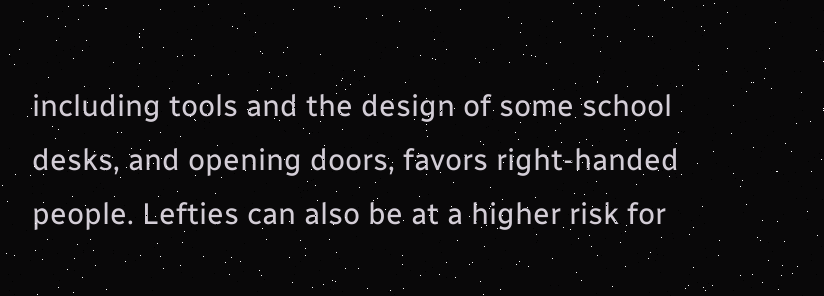including tools and the design of some school desks, and opening doors, favors right-handed people. Lefties can also be at a higher risk for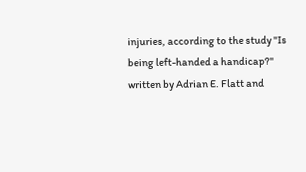injuries, according to the study "Is being left-handed a handicap?" written by Adrian E. Flatt and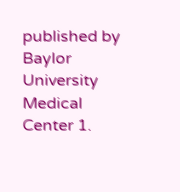published by Baylor University Medical Center 1.